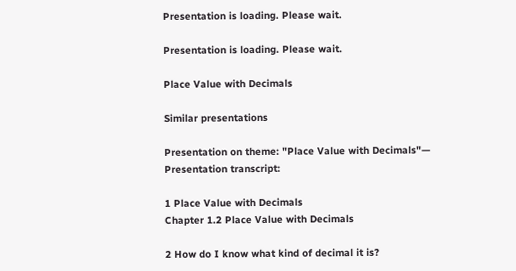Presentation is loading. Please wait.

Presentation is loading. Please wait.

Place Value with Decimals

Similar presentations

Presentation on theme: "Place Value with Decimals"— Presentation transcript:

1 Place Value with Decimals
Chapter 1.2 Place Value with Decimals

2 How do I know what kind of decimal it is?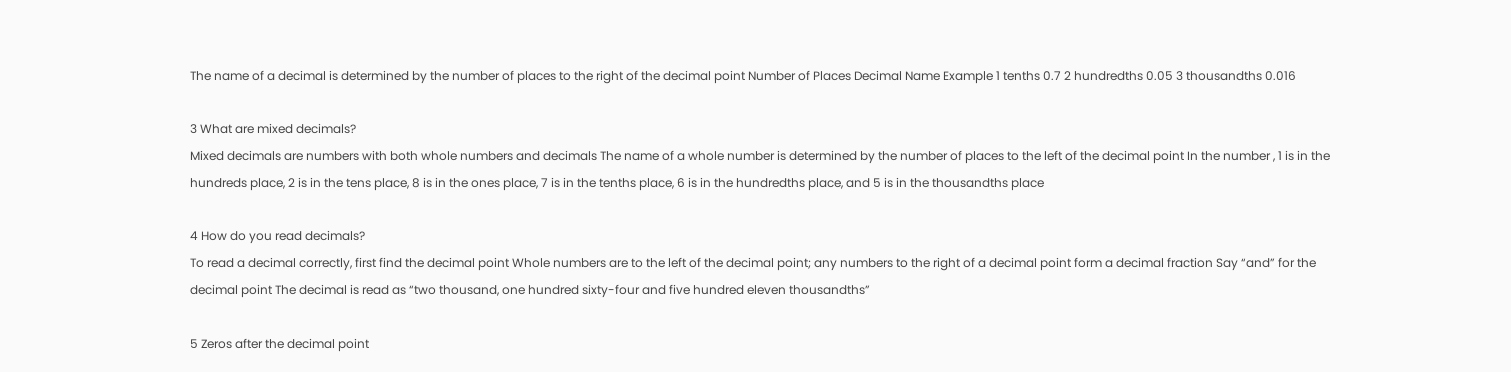The name of a decimal is determined by the number of places to the right of the decimal point Number of Places Decimal Name Example 1 tenths 0.7 2 hundredths 0.05 3 thousandths 0.016

3 What are mixed decimals?
Mixed decimals are numbers with both whole numbers and decimals The name of a whole number is determined by the number of places to the left of the decimal point In the number , 1 is in the hundreds place, 2 is in the tens place, 8 is in the ones place, 7 is in the tenths place, 6 is in the hundredths place, and 5 is in the thousandths place

4 How do you read decimals?
To read a decimal correctly, first find the decimal point Whole numbers are to the left of the decimal point; any numbers to the right of a decimal point form a decimal fraction Say “and” for the decimal point The decimal is read as “two thousand, one hundred sixty-four and five hundred eleven thousandths”

5 Zeros after the decimal point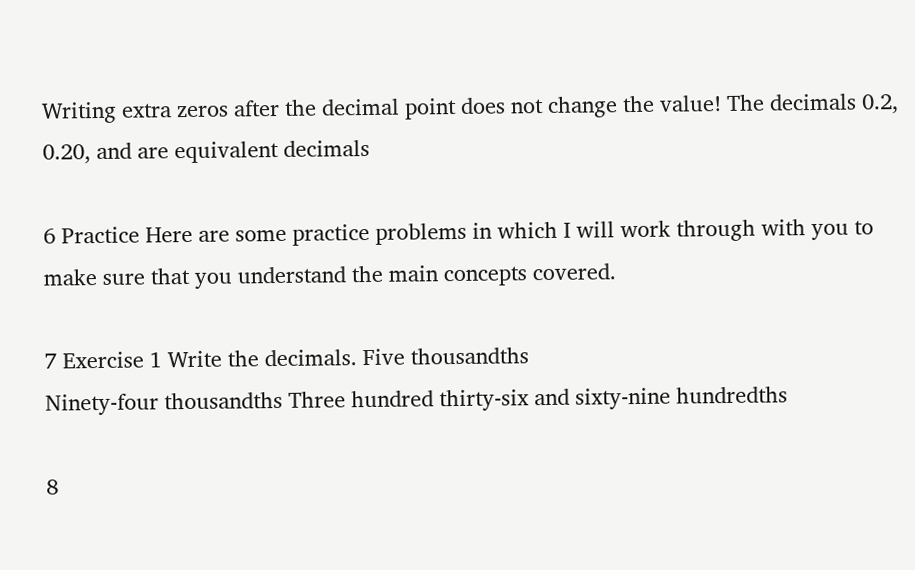Writing extra zeros after the decimal point does not change the value! The decimals 0.2, 0.20, and are equivalent decimals

6 Practice Here are some practice problems in which I will work through with you to make sure that you understand the main concepts covered.

7 Exercise 1 Write the decimals. Five thousandths
Ninety-four thousandths Three hundred thirty-six and sixty-nine hundredths

8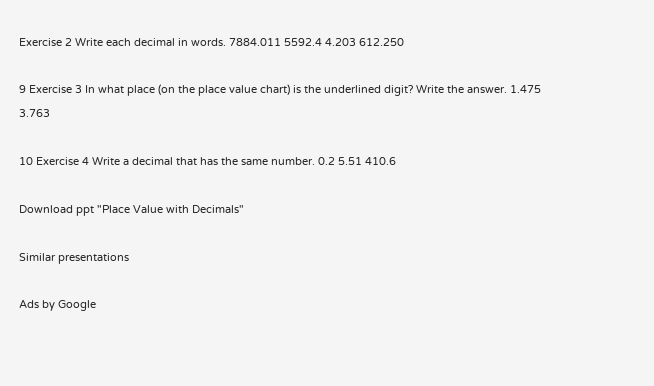Exercise 2 Write each decimal in words. 7884.011 5592.4 4.203 612.250

9 Exercise 3 In what place (on the place value chart) is the underlined digit? Write the answer. 1.475 3.763

10 Exercise 4 Write a decimal that has the same number. 0.2 5.51 410.6

Download ppt "Place Value with Decimals"

Similar presentations

Ads by Google